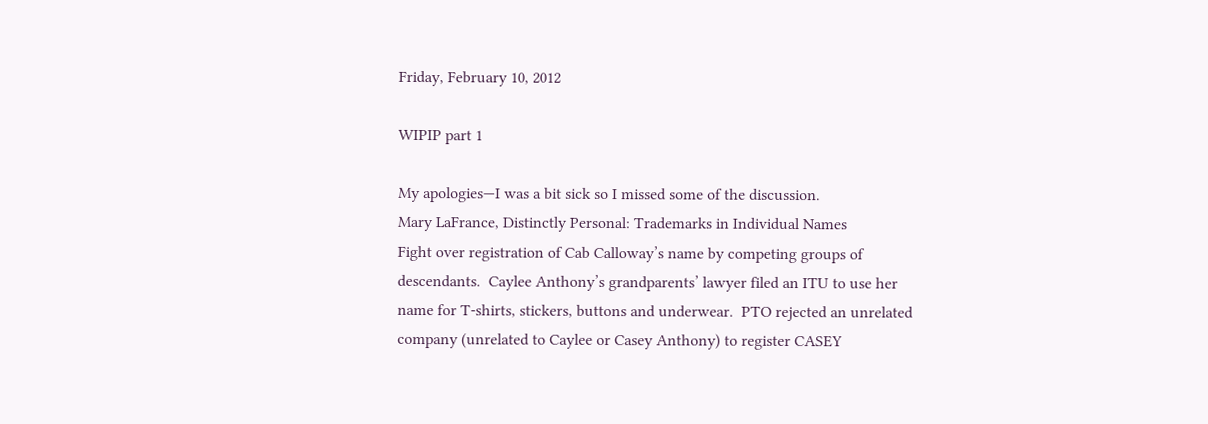Friday, February 10, 2012

WIPIP part 1

My apologies—I was a bit sick so I missed some of the discussion.
Mary LaFrance, Distinctly Personal: Trademarks in Individual Names
Fight over registration of Cab Calloway’s name by competing groups of descendants.  Caylee Anthony’s grandparents’ lawyer filed an ITU to use her name for T-shirts, stickers, buttons and underwear.  PTO rejected an unrelated company (unrelated to Caylee or Casey Anthony) to register CASEY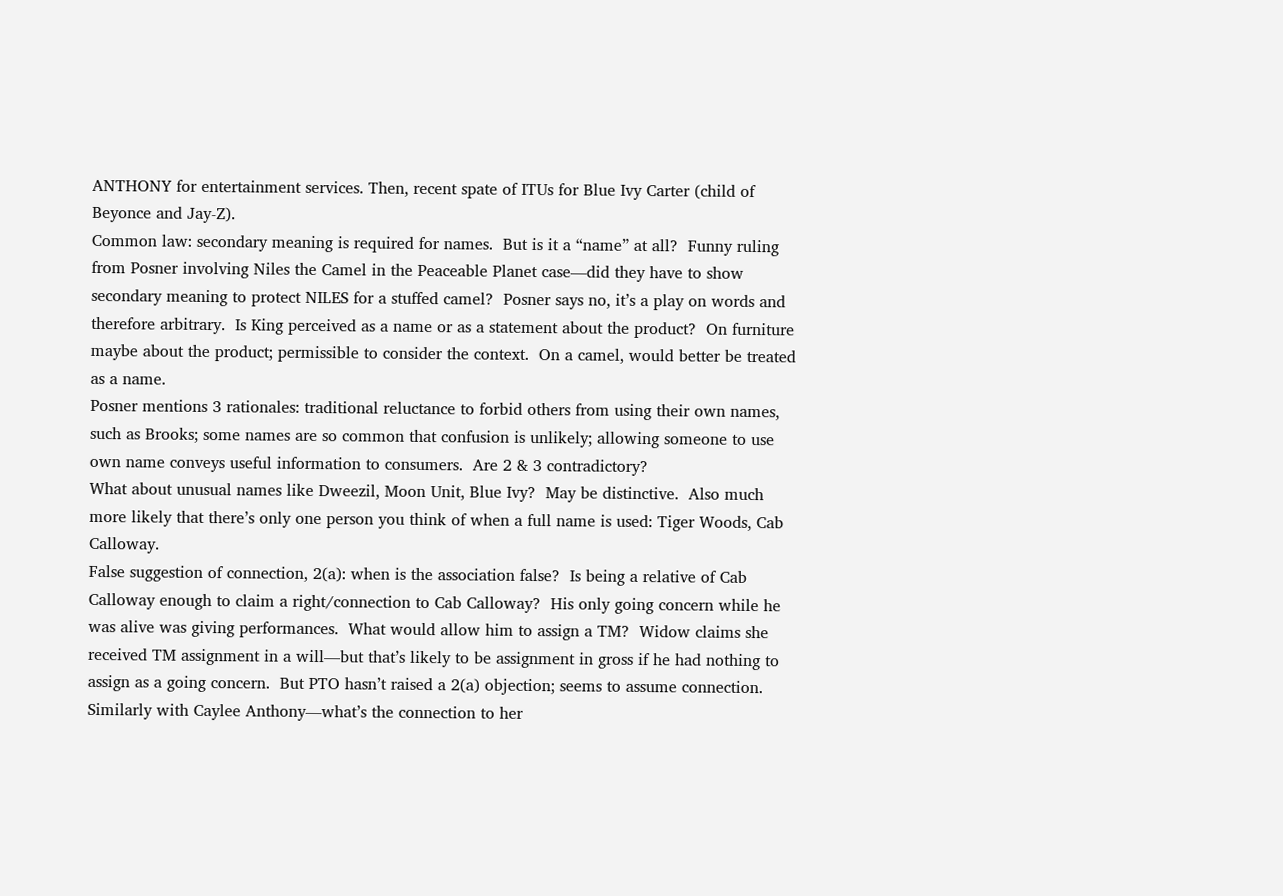ANTHONY for entertainment services. Then, recent spate of ITUs for Blue Ivy Carter (child of Beyonce and Jay-Z).
Common law: secondary meaning is required for names.  But is it a “name” at all?  Funny ruling from Posner involving Niles the Camel in the Peaceable Planet case—did they have to show secondary meaning to protect NILES for a stuffed camel?  Posner says no, it’s a play on words and therefore arbitrary.  Is King perceived as a name or as a statement about the product?  On furniture maybe about the product; permissible to consider the context.  On a camel, would better be treated as a name.
Posner mentions 3 rationales: traditional reluctance to forbid others from using their own names, such as Brooks; some names are so common that confusion is unlikely; allowing someone to use own name conveys useful information to consumers.  Are 2 & 3 contradictory?
What about unusual names like Dweezil, Moon Unit, Blue Ivy?  May be distinctive.  Also much more likely that there’s only one person you think of when a full name is used: Tiger Woods, Cab Calloway.
False suggestion of connection, 2(a): when is the association false?  Is being a relative of Cab Calloway enough to claim a right/connection to Cab Calloway?  His only going concern while he was alive was giving performances.  What would allow him to assign a TM?  Widow claims she received TM assignment in a will—but that’s likely to be assignment in gross if he had nothing to assign as a going concern.  But PTO hasn’t raised a 2(a) objection; seems to assume connection.  Similarly with Caylee Anthony—what’s the connection to her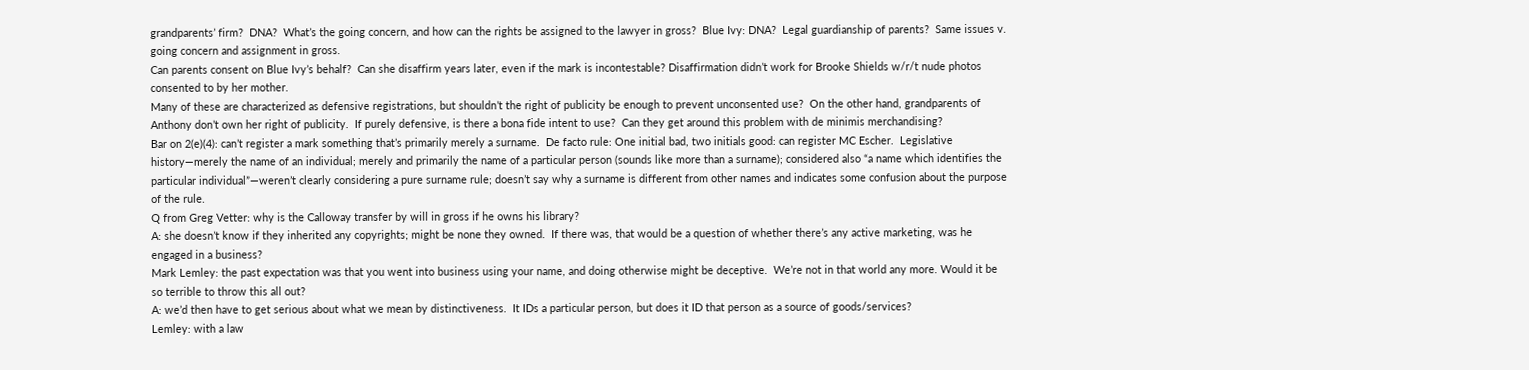grandparents’ firm?  DNA?  What’s the going concern, and how can the rights be assigned to the lawyer in gross?  Blue Ivy: DNA?  Legal guardianship of parents?  Same issues v. going concern and assignment in gross.
Can parents consent on Blue Ivy’s behalf?  Can she disaffirm years later, even if the mark is incontestable? Disaffirmation didn’t work for Brooke Shields w/r/t nude photos consented to by her mother.
Many of these are characterized as defensive registrations, but shouldn’t the right of publicity be enough to prevent unconsented use?  On the other hand, grandparents of Anthony don’t own her right of publicity.  If purely defensive, is there a bona fide intent to use?  Can they get around this problem with de minimis merchandising?
Bar on 2(e)(4): can’t register a mark something that’s primarily merely a surname.  De facto rule: One initial bad, two initials good: can register MC Escher.  Legislative history—merely the name of an individual; merely and primarily the name of a particular person (sounds like more than a surname); considered also “a name which identifies the particular individual”—weren’t clearly considering a pure surname rule; doesn’t say why a surname is different from other names and indicates some confusion about the purpose of the rule.
Q from Greg Vetter: why is the Calloway transfer by will in gross if he owns his library?
A: she doesn’t know if they inherited any copyrights; might be none they owned.  If there was, that would be a question of whether there’s any active marketing, was he engaged in a business?
Mark Lemley: the past expectation was that you went into business using your name, and doing otherwise might be deceptive.  We’re not in that world any more. Would it be so terrible to throw this all out?
A: we’d then have to get serious about what we mean by distinctiveness.  It IDs a particular person, but does it ID that person as a source of goods/services?
Lemley: with a law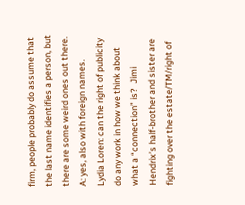firm, people probably do assume that the last name identifies a person, but there are some weird ones out there.
A: yes, also with foreign names.
Lydia Loren: can the right of publicity do any work in how we think about what a “connection” is?  Jimi Hendrix’s half-brother and sister are fighting over the estate/TM/right of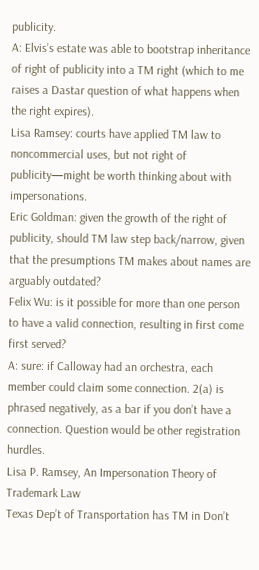publicity.
A: Elvis’s estate was able to bootstrap inheritance of right of publicity into a TM right (which to me raises a Dastar question of what happens when the right expires).
Lisa Ramsey: courts have applied TM law to noncommercial uses, but not right of publicity—might be worth thinking about with impersonations.
Eric Goldman: given the growth of the right of publicity, should TM law step back/narrow, given that the presumptions TM makes about names are arguably outdated?
Felix Wu: is it possible for more than one person to have a valid connection, resulting in first come first served?
A: sure: if Calloway had an orchestra, each member could claim some connection. 2(a) is phrased negatively, as a bar if you don’t have a connection. Question would be other registration hurdles.
Lisa P. Ramsey, An Impersonation Theory of Trademark Law
Texas Dep’t of Transportation has TM in Don’t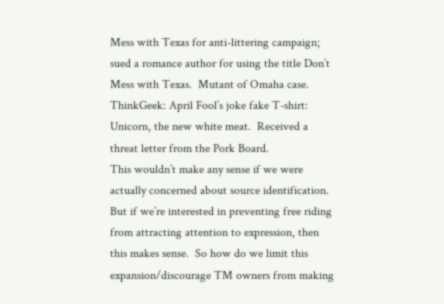Mess with Texas for anti-littering campaign; sued a romance author for using the title Don’t Mess with Texas.  Mutant of Omaha case.  ThinkGeek: April Fool’s joke fake T-shirt: Unicorn, the new white meat.  Received a threat letter from the Pork Board.
This wouldn’t make any sense if we were actually concerned about source identification. But if we’re interested in preventing free riding from attracting attention to expression, then this makes sense.  So how do we limit this expansion/discourage TM owners from making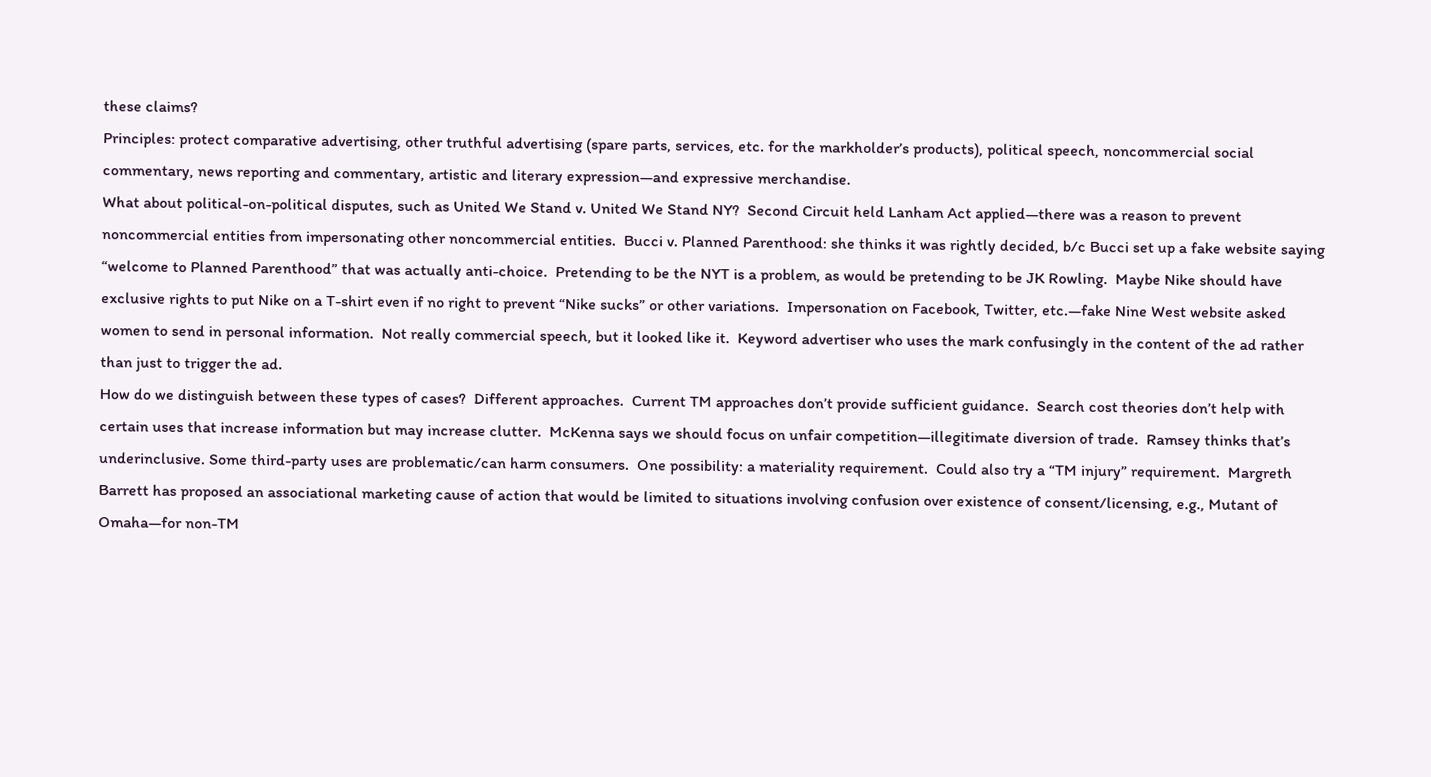these claims?
Principles: protect comparative advertising, other truthful advertising (spare parts, services, etc. for the markholder’s products), political speech, noncommercial social commentary, news reporting and commentary, artistic and literary expression—and expressive merchandise.
What about political-on-political disputes, such as United We Stand v. United We Stand NY?  Second Circuit held Lanham Act applied—there was a reason to prevent noncommercial entities from impersonating other noncommercial entities.  Bucci v. Planned Parenthood: she thinks it was rightly decided, b/c Bucci set up a fake website saying “welcome to Planned Parenthood” that was actually anti-choice.  Pretending to be the NYT is a problem, as would be pretending to be JK Rowling.  Maybe Nike should have exclusive rights to put Nike on a T-shirt even if no right to prevent “Nike sucks” or other variations.  Impersonation on Facebook, Twitter, etc.—fake Nine West website asked women to send in personal information.  Not really commercial speech, but it looked like it.  Keyword advertiser who uses the mark confusingly in the content of the ad rather than just to trigger the ad.
How do we distinguish between these types of cases?  Different approaches.  Current TM approaches don’t provide sufficient guidance.  Search cost theories don’t help with certain uses that increase information but may increase clutter.  McKenna says we should focus on unfair competition—illegitimate diversion of trade.  Ramsey thinks that’s underinclusive. Some third-party uses are problematic/can harm consumers.  One possibility: a materiality requirement.  Could also try a “TM injury” requirement.  Margreth Barrett has proposed an associational marketing cause of action that would be limited to situations involving confusion over existence of consent/licensing, e.g., Mutant of Omaha—for non-TM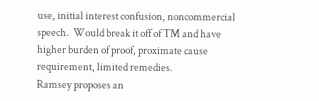use, initial interest confusion, noncommercial speech.  Would break it off of TM and have higher burden of proof, proximate cause requirement, limited remedies.
Ramsey proposes an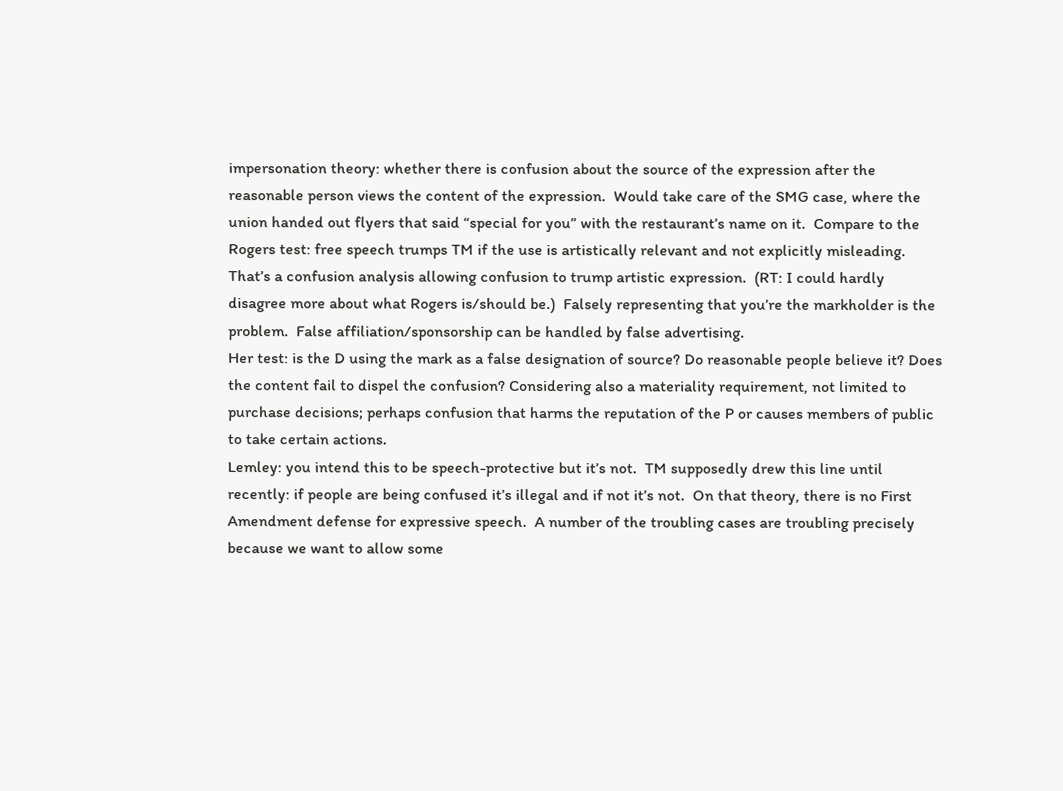impersonation theory: whether there is confusion about the source of the expression after the reasonable person views the content of the expression.  Would take care of the SMG case, where the union handed out flyers that said “special for you” with the restaurant’s name on it.  Compare to the Rogers test: free speech trumps TM if the use is artistically relevant and not explicitly misleading.  That’s a confusion analysis allowing confusion to trump artistic expression.  (RT: I could hardly disagree more about what Rogers is/should be.)  Falsely representing that you’re the markholder is the problem.  False affiliation/sponsorship can be handled by false advertising.
Her test: is the D using the mark as a false designation of source? Do reasonable people believe it? Does the content fail to dispel the confusion? Considering also a materiality requirement, not limited to purchase decisions; perhaps confusion that harms the reputation of the P or causes members of public to take certain actions.
Lemley: you intend this to be speech-protective but it’s not.  TM supposedly drew this line until recently: if people are being confused it’s illegal and if not it’s not.  On that theory, there is no First Amendment defense for expressive speech.  A number of the troubling cases are troubling precisely because we want to allow some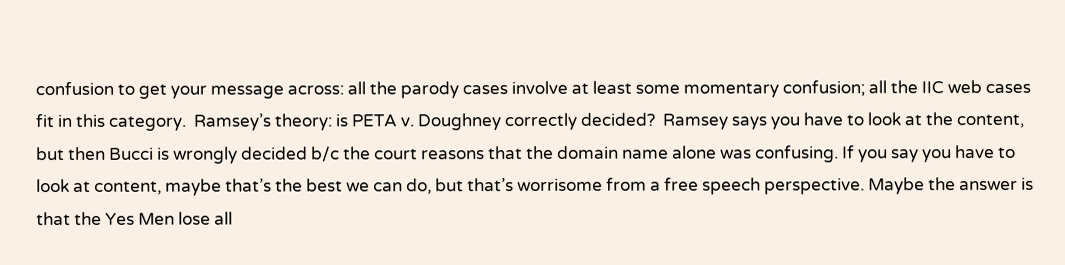confusion to get your message across: all the parody cases involve at least some momentary confusion; all the IIC web cases fit in this category.  Ramsey’s theory: is PETA v. Doughney correctly decided?  Ramsey says you have to look at the content, but then Bucci is wrongly decided b/c the court reasons that the domain name alone was confusing. If you say you have to look at content, maybe that’s the best we can do, but that’s worrisome from a free speech perspective. Maybe the answer is that the Yes Men lose all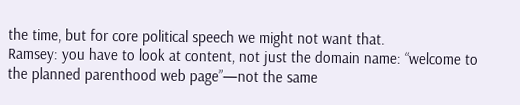the time, but for core political speech we might not want that.
Ramsey: you have to look at content, not just the domain name: “welcome to the planned parenthood web page”—not the same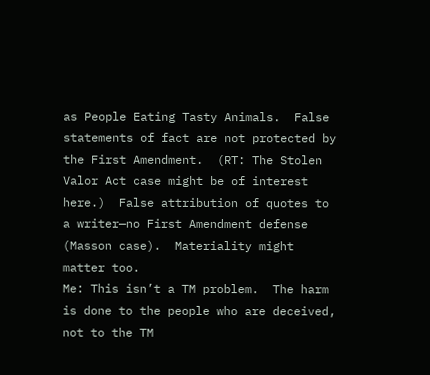as People Eating Tasty Animals.  False statements of fact are not protected by the First Amendment.  (RT: The Stolen Valor Act case might be of interest here.)  False attribution of quotes to a writer—no First Amendment defense (Masson case).  Materiality might matter too.
Me: This isn’t a TM problem.  The harm is done to the people who are deceived, not to the TM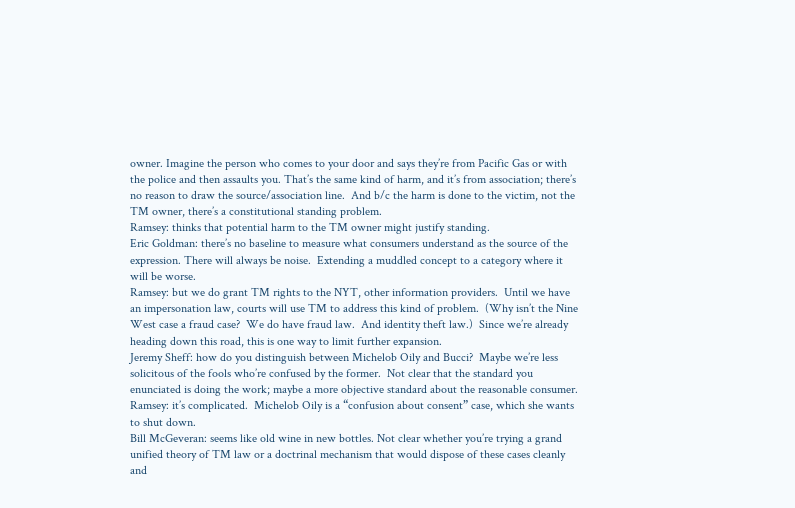owner. Imagine the person who comes to your door and says they’re from Pacific Gas or with the police and then assaults you. That’s the same kind of harm, and it’s from association; there’s no reason to draw the source/association line.  And b/c the harm is done to the victim, not the TM owner, there’s a constitutional standing problem.
Ramsey: thinks that potential harm to the TM owner might justify standing.
Eric Goldman: there’s no baseline to measure what consumers understand as the source of the expression. There will always be noise.  Extending a muddled concept to a category where it will be worse.
Ramsey: but we do grant TM rights to the NYT, other information providers.  Until we have an impersonation law, courts will use TM to address this kind of problem.  (Why isn’t the Nine West case a fraud case?  We do have fraud law.  And identity theft law.)  Since we’re already heading down this road, this is one way to limit further expansion.
Jeremy Sheff: how do you distinguish between Michelob Oily and Bucci?  Maybe we’re less solicitous of the fools who’re confused by the former.  Not clear that the standard you enunciated is doing the work; maybe a more objective standard about the reasonable consumer.
Ramsey: it’s complicated.  Michelob Oily is a “confusion about consent” case, which she wants to shut down.
Bill McGeveran: seems like old wine in new bottles. Not clear whether you’re trying a grand unified theory of TM law or a doctrinal mechanism that would dispose of these cases cleanly and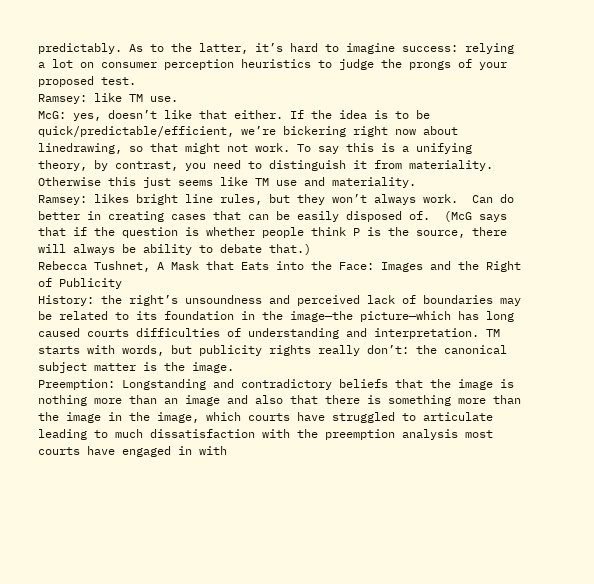predictably. As to the latter, it’s hard to imagine success: relying a lot on consumer perception heuristics to judge the prongs of your proposed test.
Ramsey: like TM use.
McG: yes, doesn’t like that either. If the idea is to be quick/predictable/efficient, we’re bickering right now about linedrawing, so that might not work. To say this is a unifying theory, by contrast, you need to distinguish it from materiality.  Otherwise this just seems like TM use and materiality.
Ramsey: likes bright line rules, but they won’t always work.  Can do better in creating cases that can be easily disposed of.  (McG says that if the question is whether people think P is the source, there will always be ability to debate that.)
Rebecca Tushnet, A Mask that Eats into the Face: Images and the Right of Publicity
History: the right’s unsoundness and perceived lack of boundaries may be related to its foundation in the image—the picture—which has long caused courts difficulties of understanding and interpretation. TM starts with words, but publicity rights really don’t: the canonical subject matter is the image.
Preemption: Longstanding and contradictory beliefs that the image is nothing more than an image and also that there is something more than the image in the image, which courts have struggled to articulate leading to much dissatisfaction with the preemption analysis most courts have engaged in with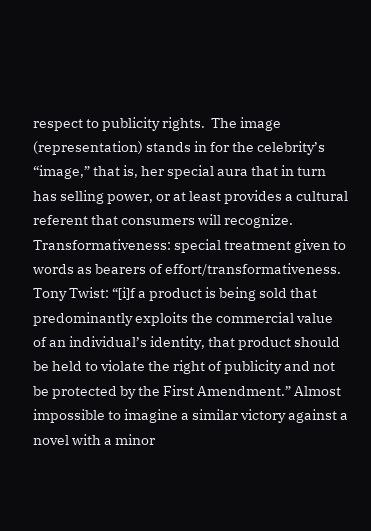respect to publicity rights.  The image (representation) stands in for the celebrity’s “image,” that is, her special aura that in turn has selling power, or at least provides a cultural referent that consumers will recognize.
Transformativeness: special treatment given to words as bearers of effort/transformativeness. Tony Twist: “[i]f a product is being sold that predominantly exploits the commercial value of an individual’s identity, that product should be held to violate the right of publicity and not be protected by the First Amendment.” Almost impossible to imagine a similar victory against a novel with a minor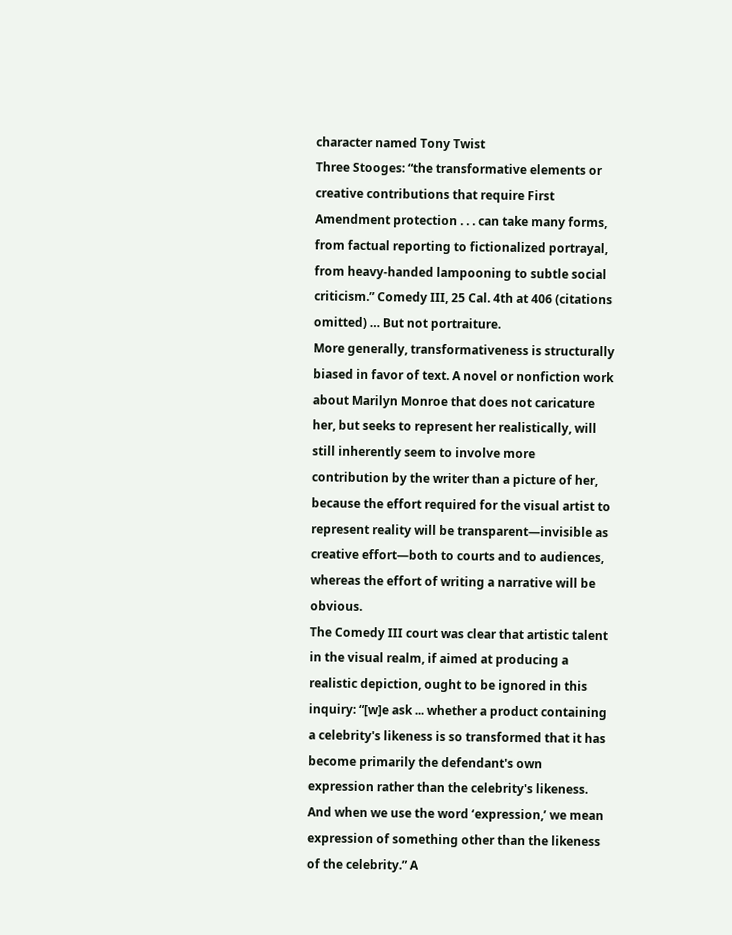character named Tony Twist
Three Stooges: “the transformative elements or creative contributions that require First Amendment protection . . . can take many forms, from factual reporting to fictionalized portrayal, from heavy-handed lampooning to subtle social criticism.” Comedy III, 25 Cal. 4th at 406 (citations omitted) … But not portraiture.
More generally, transformativeness is structurally biased in favor of text. A novel or nonfiction work about Marilyn Monroe that does not caricature her, but seeks to represent her realistically, will still inherently seem to involve more contribution by the writer than a picture of her, because the effort required for the visual artist to represent reality will be transparent—invisible as creative effort—both to courts and to audiences, whereas the effort of writing a narrative will be obvious.
The Comedy III court was clear that artistic talent in the visual realm, if aimed at producing a realistic depiction, ought to be ignored in this inquiry: “[w]e ask ... whether a product containing a celebrity's likeness is so transformed that it has become primarily the defendant's own expression rather than the celebrity's likeness. And when we use the word ‘expression,’ we mean expression of something other than the likeness of the celebrity.” A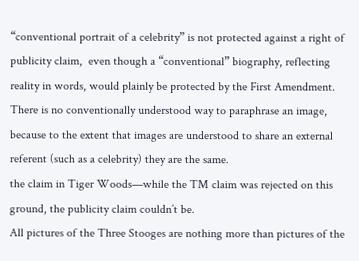“conventional portrait of a celebrity” is not protected against a right of publicity claim,  even though a “conventional” biography, reflecting reality in words, would plainly be protected by the First Amendment.
There is no conventionally understood way to paraphrase an image, because to the extent that images are understood to share an external referent (such as a celebrity) they are the same.
the claim in Tiger Woods—while the TM claim was rejected on this ground, the publicity claim couldn’t be.
All pictures of the Three Stooges are nothing more than pictures of the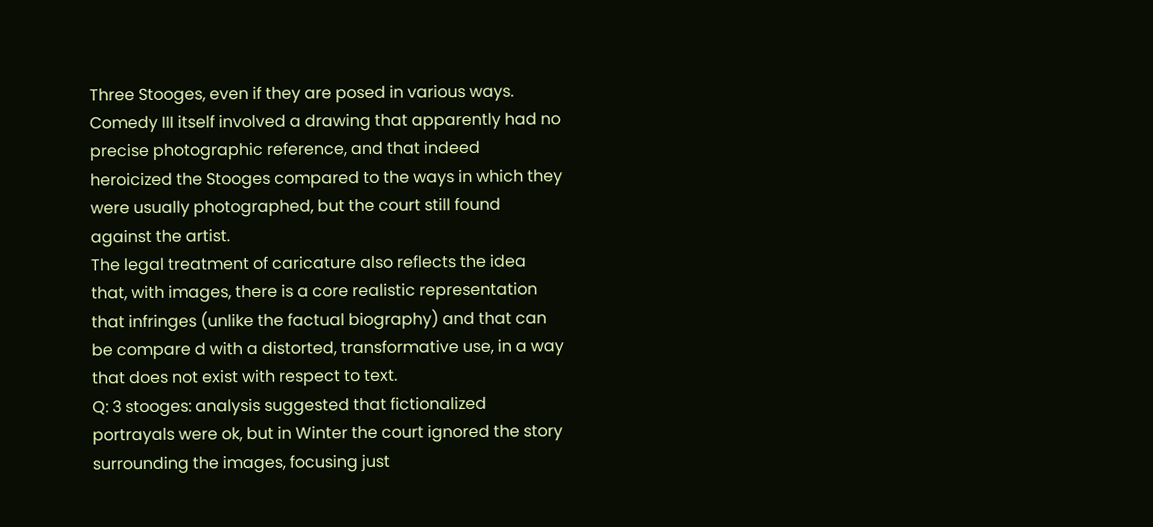Three Stooges, even if they are posed in various ways.  Comedy III itself involved a drawing that apparently had no precise photographic reference, and that indeed heroicized the Stooges compared to the ways in which they were usually photographed, but the court still found against the artist.
The legal treatment of caricature also reflects the idea that, with images, there is a core realistic representation that infringes (unlike the factual biography) and that can be compare d with a distorted, transformative use, in a way that does not exist with respect to text.
Q: 3 stooges: analysis suggested that fictionalized portrayals were ok, but in Winter the court ignored the story surrounding the images, focusing just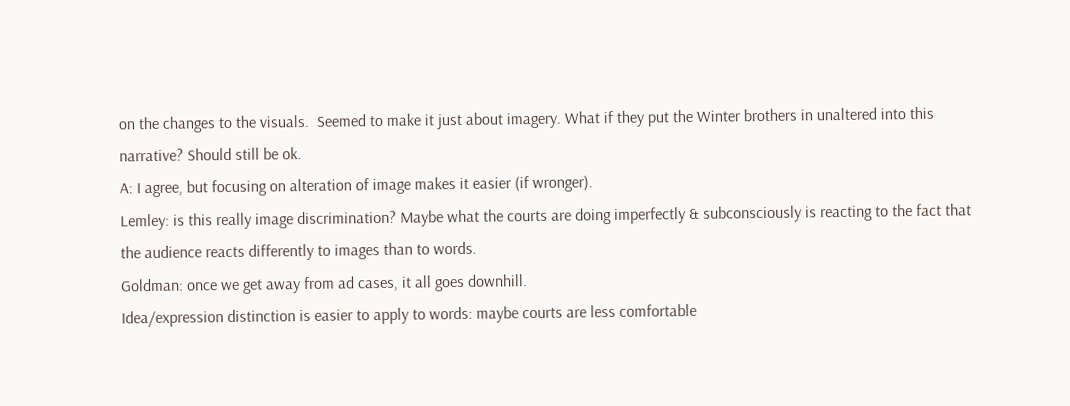on the changes to the visuals.  Seemed to make it just about imagery. What if they put the Winter brothers in unaltered into this narrative? Should still be ok.
A: I agree, but focusing on alteration of image makes it easier (if wronger).
Lemley: is this really image discrimination? Maybe what the courts are doing imperfectly & subconsciously is reacting to the fact that the audience reacts differently to images than to words.
Goldman: once we get away from ad cases, it all goes downhill.
Idea/expression distinction is easier to apply to words: maybe courts are less comfortable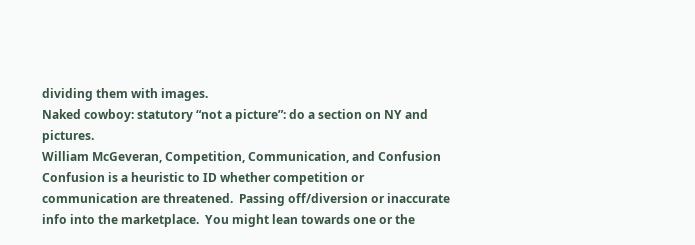dividing them with images.
Naked cowboy: statutory “not a picture”: do a section on NY and pictures.
William McGeveran, Competition, Communication, and Confusion
Confusion is a heuristic to ID whether competition or communication are threatened.  Passing off/diversion or inaccurate info into the marketplace.  You might lean towards one or the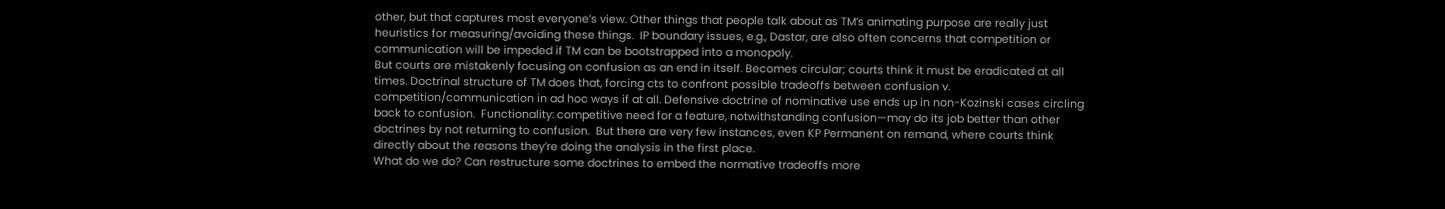other, but that captures most everyone’s view. Other things that people talk about as TM’s animating purpose are really just heuristics for measuring/avoiding these things.  IP boundary issues, e.g., Dastar, are also often concerns that competition or communication will be impeded if TM can be bootstrapped into a monopoly.
But courts are mistakenly focusing on confusion as an end in itself. Becomes circular; courts think it must be eradicated at all times. Doctrinal structure of TM does that, forcing cts to confront possible tradeoffs between confusion v. competition/communication in ad hoc ways if at all. Defensive doctrine of nominative use ends up in non-Kozinski cases circling back to confusion.  Functionality: competitive need for a feature, notwithstanding confusion—may do its job better than other doctrines by not returning to confusion.  But there are very few instances, even KP Permanent on remand, where courts think directly about the reasons they’re doing the analysis in the first place.
What do we do? Can restructure some doctrines to embed the normative tradeoffs more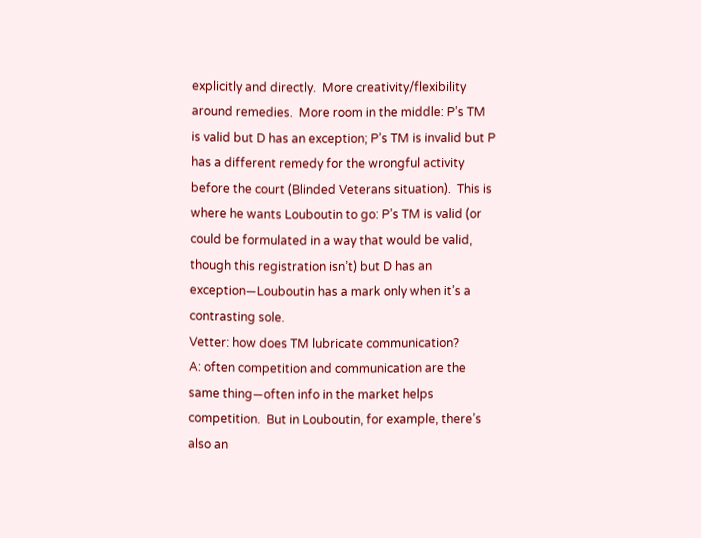explicitly and directly.  More creativity/flexibility around remedies.  More room in the middle: P’s TM is valid but D has an exception; P’s TM is invalid but P has a different remedy for the wrongful activity before the court (Blinded Veterans situation).  This is where he wants Louboutin to go: P’s TM is valid (or could be formulated in a way that would be valid, though this registration isn’t) but D has an exception—Louboutin has a mark only when it’s a contrasting sole.
Vetter: how does TM lubricate communication?
A: often competition and communication are the same thing—often info in the market helps competition.  But in Louboutin, for example, there’s also an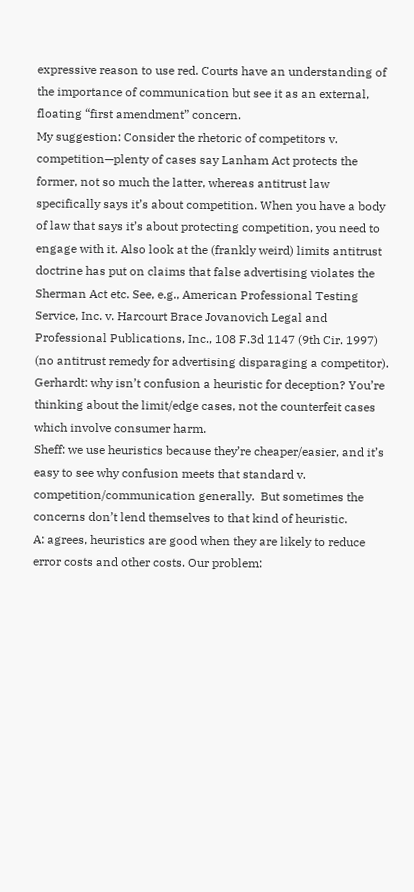expressive reason to use red. Courts have an understanding of the importance of communication but see it as an external, floating “first amendment” concern.
My suggestion: Consider the rhetoric of competitors v. competition—plenty of cases say Lanham Act protects the former, not so much the latter, whereas antitrust law specifically says it’s about competition. When you have a body of law that says it’s about protecting competition, you need to engage with it. Also look at the (frankly weird) limits antitrust doctrine has put on claims that false advertising violates the Sherman Act etc. See, e.g., American Professional Testing Service, Inc. v. Harcourt Brace Jovanovich Legal and Professional Publications, Inc., 108 F.3d 1147 (9th Cir. 1997) (no antitrust remedy for advertising disparaging a competitor).
Gerhardt: why isn’t confusion a heuristic for deception? You’re thinking about the limit/edge cases, not the counterfeit cases which involve consumer harm.
Sheff: we use heuristics because they’re cheaper/easier, and it’s easy to see why confusion meets that standard v. competition/communication generally.  But sometimes the concerns don’t lend themselves to that kind of heuristic.
A: agrees, heuristics are good when they are likely to reduce error costs and other costs. Our problem: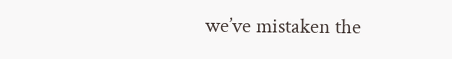we’ve mistaken the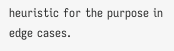heuristic for the purpose in edge cases.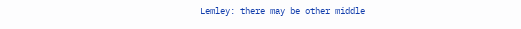Lemley: there may be other middle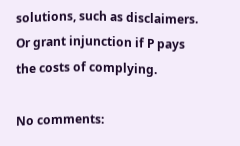solutions, such as disclaimers.  Or grant injunction if P pays the costs of complying.

No comments: